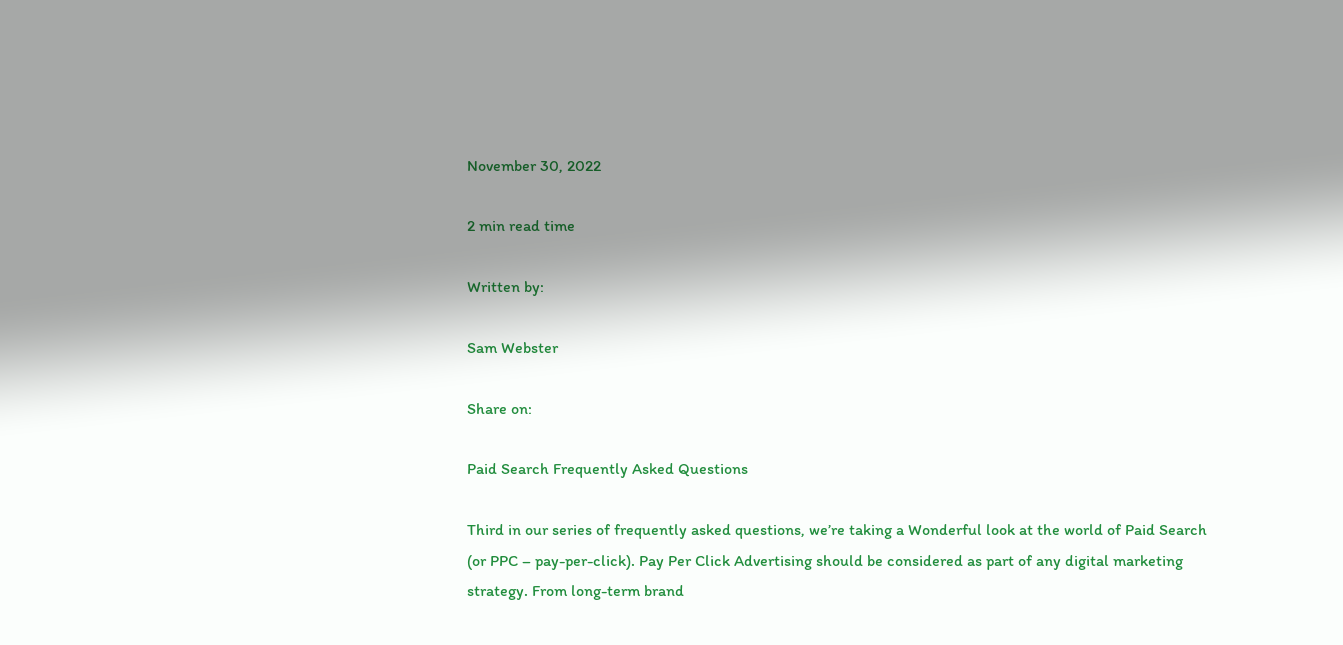November 30, 2022

2 min read time

Written by:

Sam Webster

Share on:

Paid Search Frequently Asked Questions

Third in our series of frequently asked questions, we’re taking a Wonderful look at the world of Paid Search (or PPC – pay-per-click). Pay Per Click Advertising should be considered as part of any digital marketing strategy. From long-term brand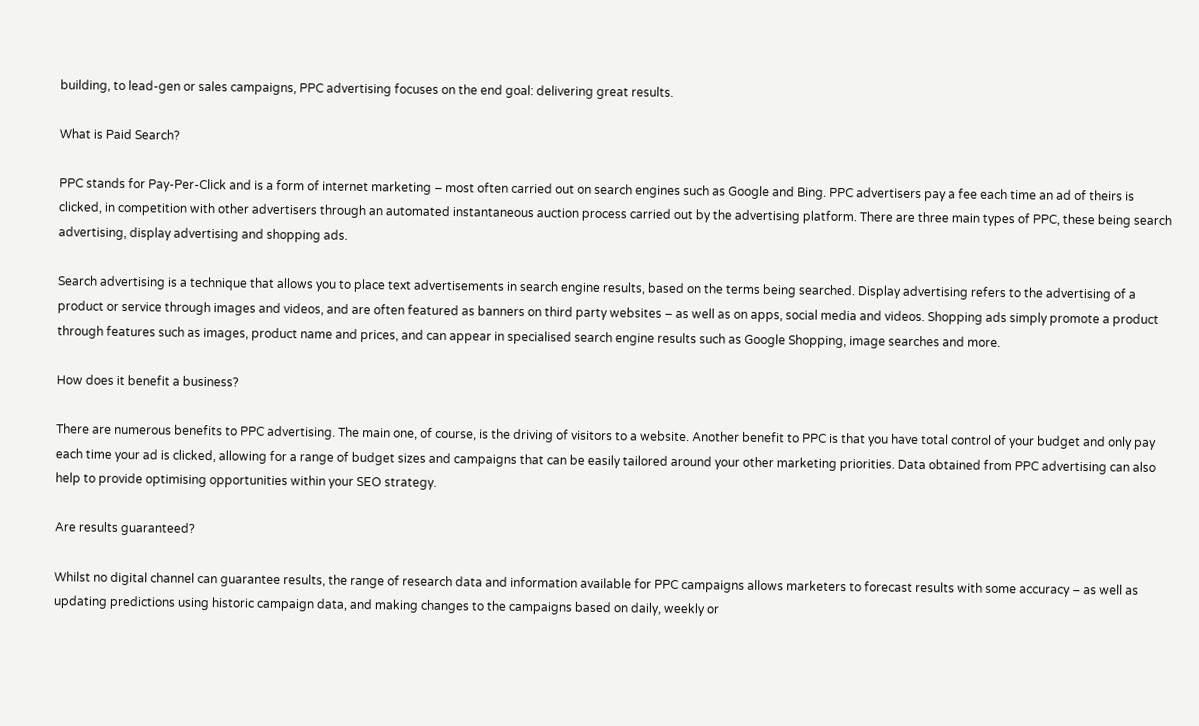building, to lead-gen or sales campaigns, PPC advertising focuses on the end goal: delivering great results.

What is Paid Search?

PPC stands for Pay-Per-Click and is a form of internet marketing – most often carried out on search engines such as Google and Bing. PPC advertisers pay a fee each time an ad of theirs is clicked, in competition with other advertisers through an automated instantaneous auction process carried out by the advertising platform. There are three main types of PPC, these being search advertising, display advertising and shopping ads.

Search advertising is a technique that allows you to place text advertisements in search engine results, based on the terms being searched. Display advertising refers to the advertising of a product or service through images and videos, and are often featured as banners on third party websites – as well as on apps, social media and videos. Shopping ads simply promote a product through features such as images, product name and prices, and can appear in specialised search engine results such as Google Shopping, image searches and more.

How does it benefit a business?

There are numerous benefits to PPC advertising. The main one, of course, is the driving of visitors to a website. Another benefit to PPC is that you have total control of your budget and only pay each time your ad is clicked, allowing for a range of budget sizes and campaigns that can be easily tailored around your other marketing priorities. Data obtained from PPC advertising can also help to provide optimising opportunities within your SEO strategy.

Are results guaranteed?

Whilst no digital channel can guarantee results, the range of research data and information available for PPC campaigns allows marketers to forecast results with some accuracy – as well as updating predictions using historic campaign data, and making changes to the campaigns based on daily, weekly or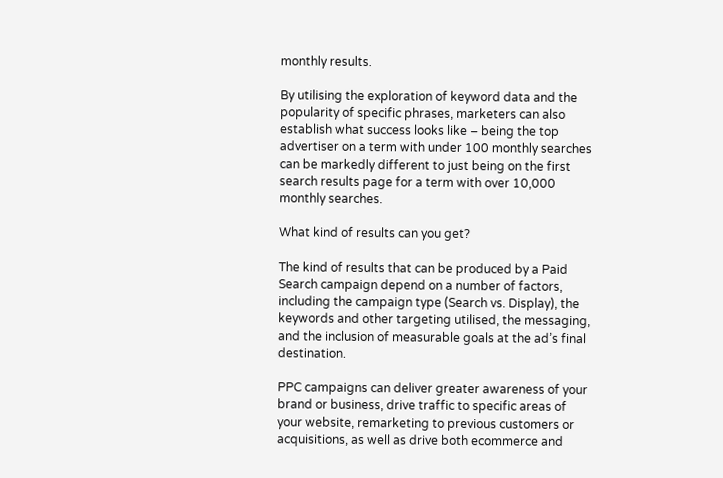monthly results.

By utilising the exploration of keyword data and the popularity of specific phrases, marketers can also establish what success looks like – being the top advertiser on a term with under 100 monthly searches can be markedly different to just being on the first search results page for a term with over 10,000 monthly searches.

What kind of results can you get?

The kind of results that can be produced by a Paid Search campaign depend on a number of factors, including the campaign type (Search vs. Display), the keywords and other targeting utilised, the messaging, and the inclusion of measurable goals at the ad’s final destination.

PPC campaigns can deliver greater awareness of your brand or business, drive traffic to specific areas of your website, remarketing to previous customers or acquisitions, as well as drive both ecommerce and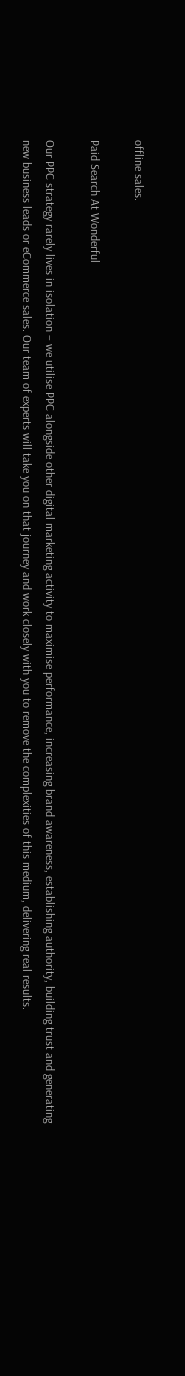offline sales.

Paid Search At Wonderful

Our PPC strategy rarely lives in isolation – we utilise PPC alongside other digital marketing activity to maximise performance, increasing brand awareness, establishing authority, building trust and generating new business leads or eCommerce sales. Our team of experts will take you on that journey and work closely with you to remove the complexities of this medium, delivering real results.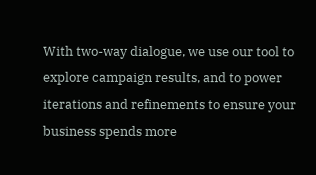With two-way dialogue, we use our tool to explore campaign results, and to power iterations and refinements to ensure your business spends more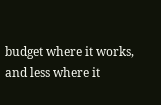budget where it works, and less where it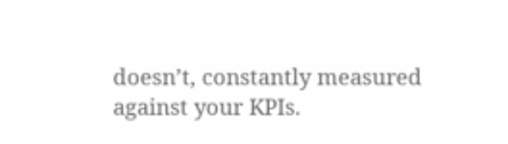doesn’t, constantly measured against your KPIs.